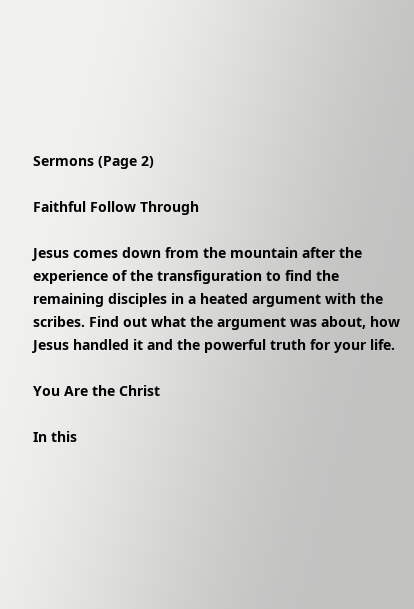Sermons (Page 2)

Faithful Follow Through

Jesus comes down from the mountain after the experience of the transfiguration to find the remaining disciples in a heated argument with the scribes. Find out what the argument was about, how Jesus handled it and the powerful truth for your life.

You Are the Christ

In this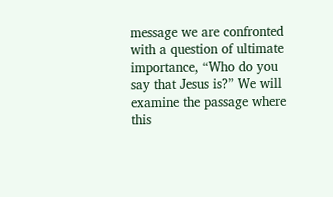message we are confronted with a question of ultimate importance, “Who do you say that Jesus is?” We will examine the passage where this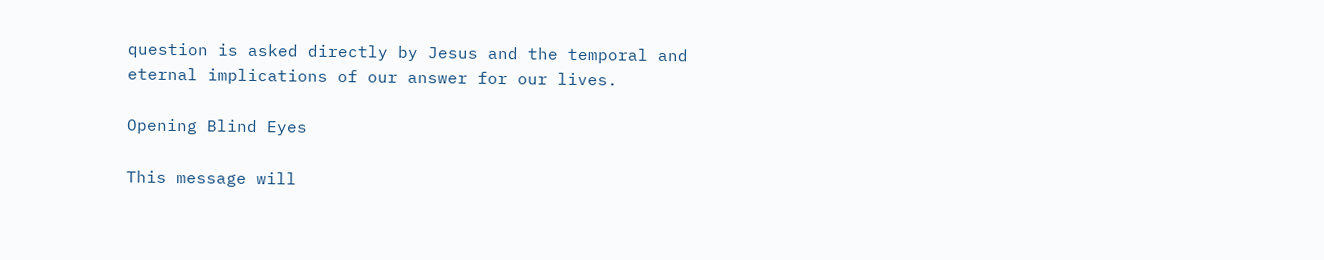question is asked directly by Jesus and the temporal and eternal implications of our answer for our lives.

Opening Blind Eyes

This message will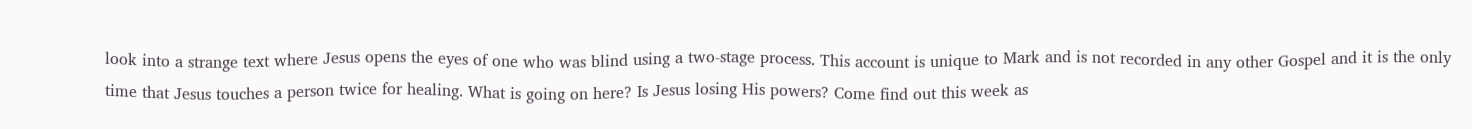look into a strange text where Jesus opens the eyes of one who was blind using a two-stage process. This account is unique to Mark and is not recorded in any other Gospel and it is the only time that Jesus touches a person twice for healing. What is going on here? Is Jesus losing His powers? Come find out this week as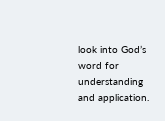look into God’s word for understanding and application.